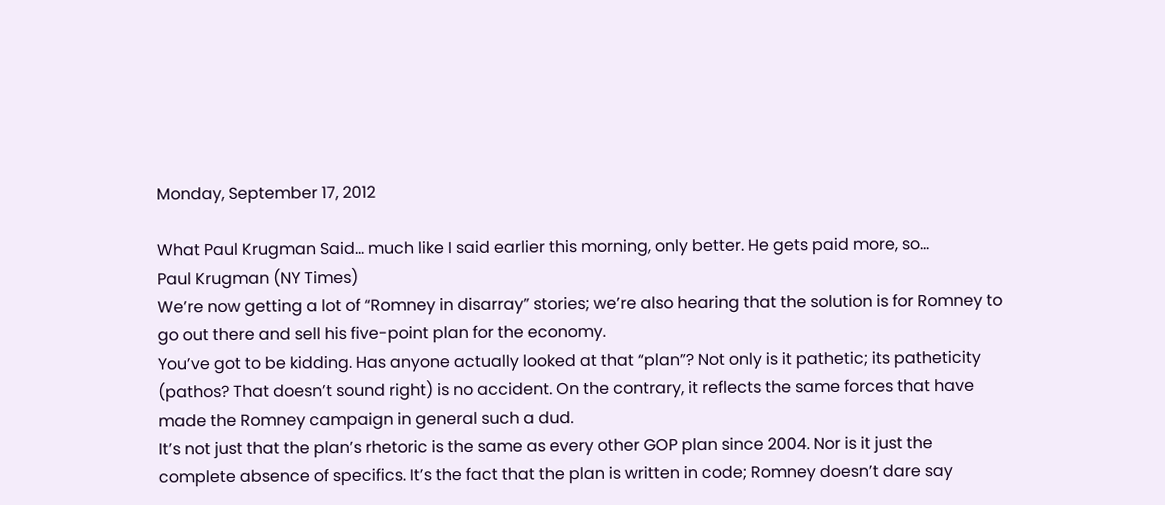Monday, September 17, 2012

What Paul Krugman Said... much like I said earlier this morning, only better. He gets paid more, so...
Paul Krugman (NY Times)
We’re now getting a lot of “Romney in disarray” stories; we’re also hearing that the solution is for Romney to go out there and sell his five-point plan for the economy.
You’ve got to be kidding. Has anyone actually looked at that “plan”? Not only is it pathetic; its patheticity (pathos? That doesn’t sound right) is no accident. On the contrary, it reflects the same forces that have made the Romney campaign in general such a dud.
It’s not just that the plan’s rhetoric is the same as every other GOP plan since 2004. Nor is it just the complete absence of specifics. It’s the fact that the plan is written in code; Romney doesn’t dare say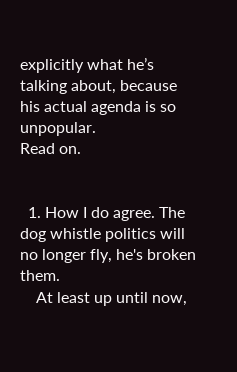explicitly what he’s talking about, because his actual agenda is so unpopular.
Read on.


  1. How I do agree. The dog whistle politics will no longer fly, he's broken them.
    At least up until now,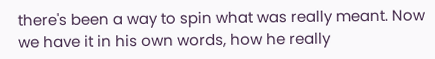there's been a way to spin what was really meant. Now we have it in his own words, how he really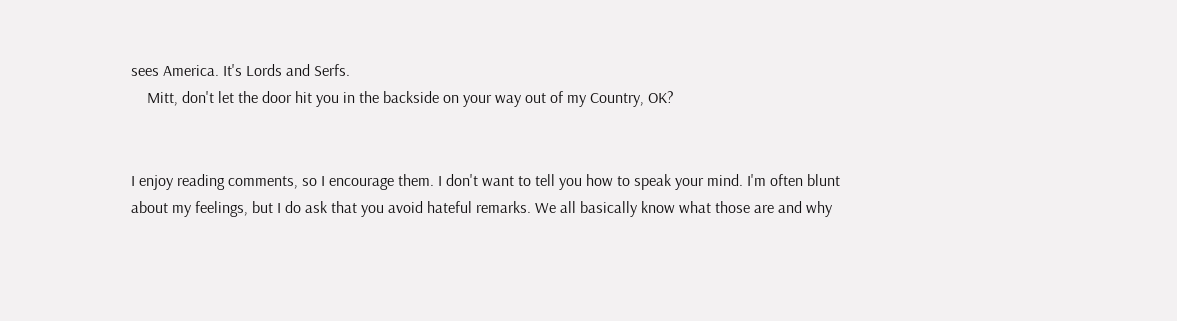sees America. It's Lords and Serfs.
    Mitt, don't let the door hit you in the backside on your way out of my Country, OK?


I enjoy reading comments, so I encourage them. I don't want to tell you how to speak your mind. I'm often blunt about my feelings, but I do ask that you avoid hateful remarks. We all basically know what those are and why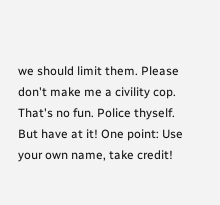we should limit them. Please don't make me a civility cop. That's no fun. Police thyself. But have at it! One point: Use your own name, take credit!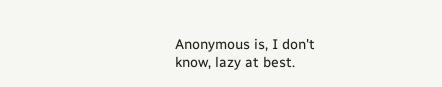Anonymous is, I don't know, lazy at best.